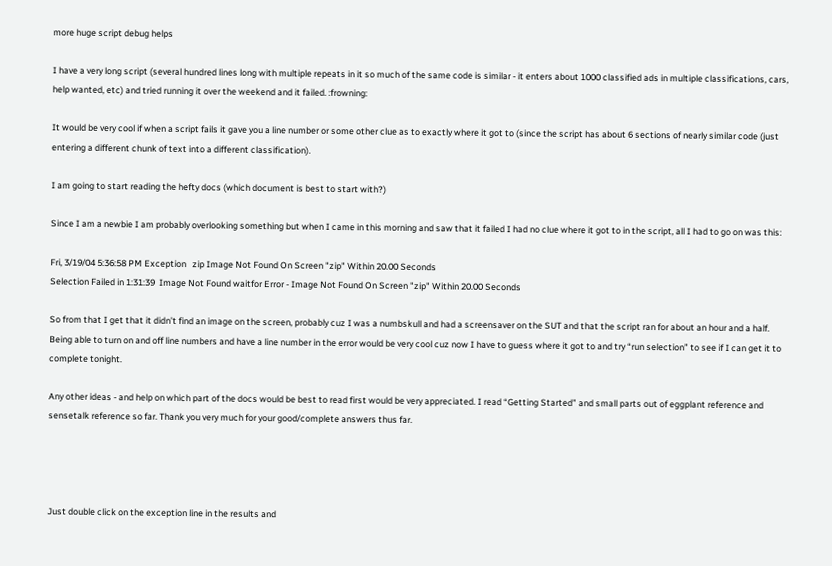more huge script debug helps

I have a very long script (several hundred lines long with multiple repeats in it so much of the same code is similar - it enters about 1000 classified ads in multiple classifications, cars, help wanted, etc) and tried running it over the weekend and it failed. :frowning:

It would be very cool if when a script fails it gave you a line number or some other clue as to exactly where it got to (since the script has about 6 sections of nearly similar code (just entering a different chunk of text into a different classification).

I am going to start reading the hefty docs (which document is best to start with?)

Since I am a newbie I am probably overlooking something but when I came in this morning and saw that it failed I had no clue where it got to in the script, all I had to go on was this:

Fri, 3/19/04 5:36:58 PM Exception   zip Image Not Found On Screen "zip" Within 20.00 Seconds
Selection Failed in 1:31:39  Image Not Found waitfor Error - Image Not Found On Screen "zip" Within 20.00 Seconds

So from that I get that it didn’t find an image on the screen, probably cuz I was a numbskull and had a screensaver on the SUT and that the script ran for about an hour and a half. Being able to turn on and off line numbers and have a line number in the error would be very cool cuz now I have to guess where it got to and try “run selection” to see if I can get it to complete tonight.

Any other ideas - and help on which part of the docs would be best to read first would be very appreciated. I read “Getting Started” and small parts out of eggplant reference and sensetalk reference so far. Thank you very much for your good/complete answers thus far.




Just double click on the exception line in the results and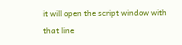it will open the script window with that line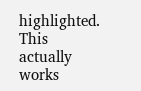highlighted. This actually works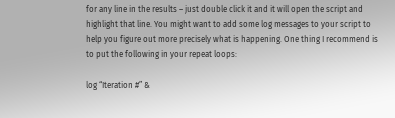for any line in the results – just double click it and it will open the script and highlight that line. You might want to add some log messages to your script to help you figure out more precisely what is happening. One thing I recommend is to put the following in your repeat loops:

log “Iteration #” &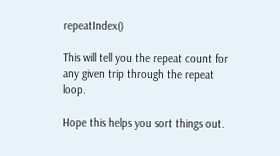repeatIndex()

This will tell you the repeat count for any given trip through the repeat loop.

Hope this helps you sort things out.